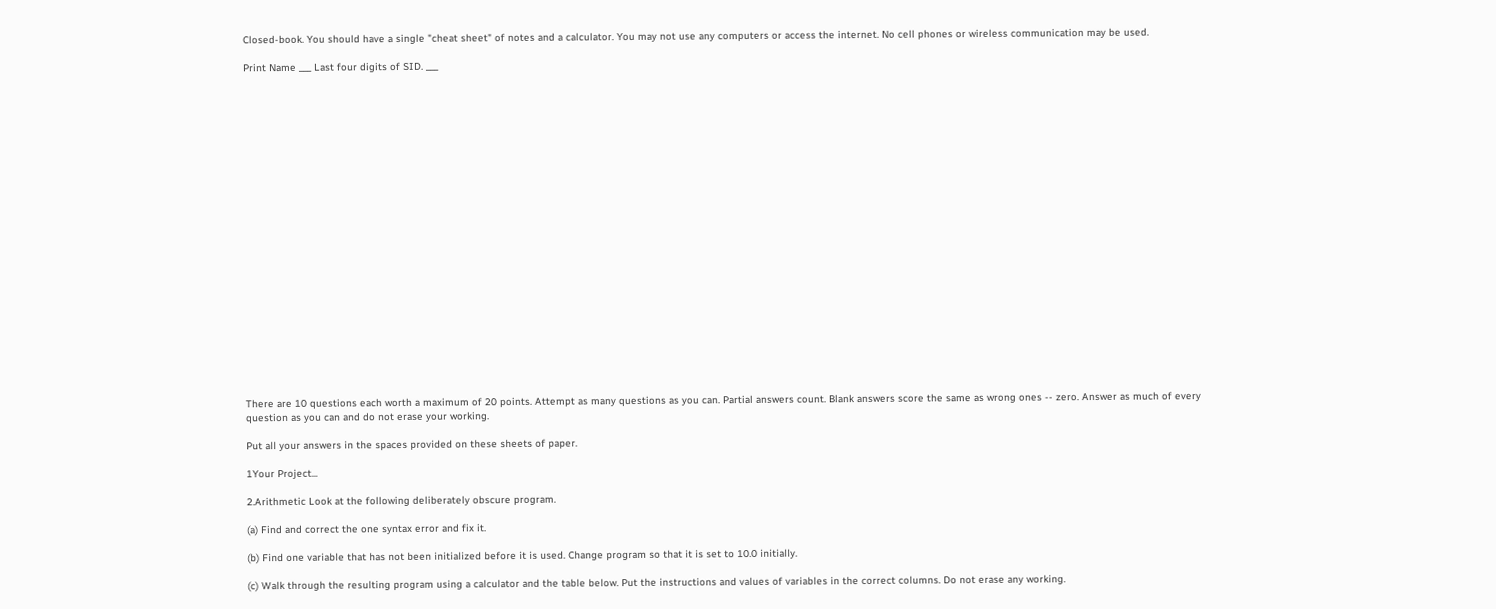Closed-book. You should have a single "cheat sheet" of notes and a calculator. You may not use any computers or access the internet. No cell phones or wireless communication may be used.

Print Name ___ Last four digits of SID. ___























There are 10 questions each worth a maximum of 20 points. Attempt as many questions as you can. Partial answers count. Blank answers score the same as wrong ones -- zero. Answer as much of every question as you can and do not erase your working.

Put all your answers in the spaces provided on these sheets of paper.

1Your Project...

2.Arithmetic Look at the following deliberately obscure program.

(a) Find and correct the one syntax error and fix it.

(b) Find one variable that has not been initialized before it is used. Change program so that it is set to 10.0 initially.

(c) Walk through the resulting program using a calculator and the table below. Put the instructions and values of variables in the correct columns. Do not erase any working.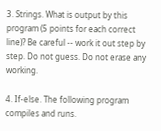3. Strings. What is output by this program (5 points for each correct line)? Be careful -- work it out step by step. Do not guess. Do not erase any working.

4. If-else. The following program compiles and runs.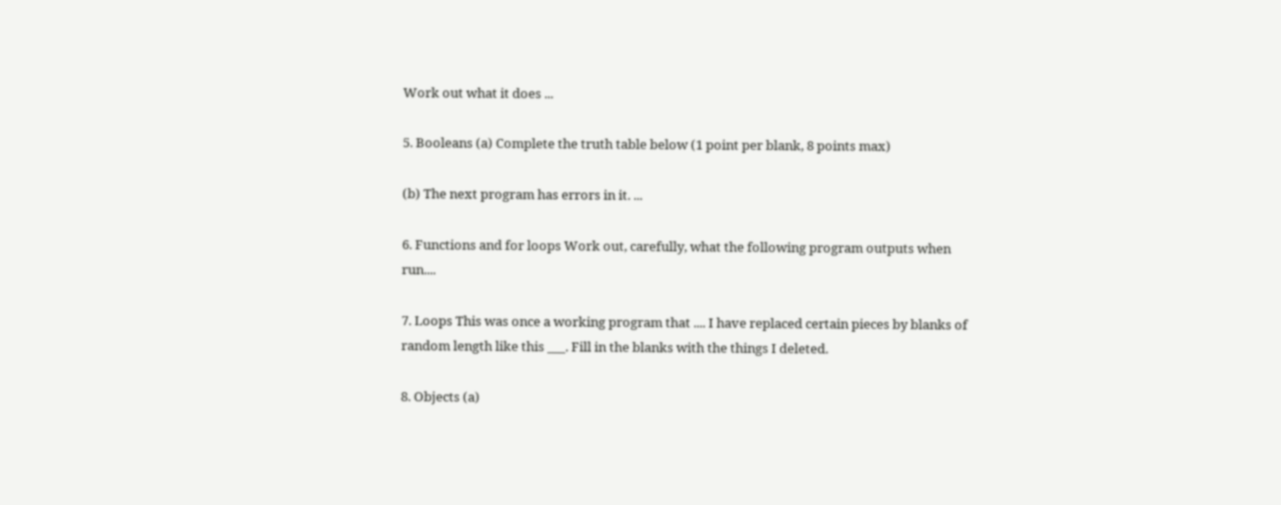Work out what it does ...

5. Booleans (a) Complete the truth table below (1 point per blank, 8 points max)

(b) The next program has errors in it. ...

6. Functions and for loops Work out, carefully, what the following program outputs when run....

7. Loops This was once a working program that .... I have replaced certain pieces by blanks of random length like this ___. Fill in the blanks with the things I deleted.

8. Objects (a)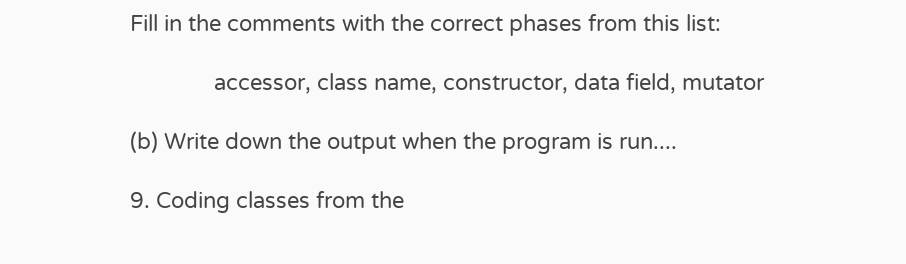Fill in the comments with the correct phases from this list:

              accessor, class name, constructor, data field, mutator

(b) Write down the output when the program is run....

9. Coding classes from the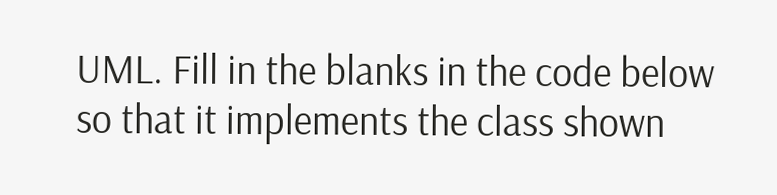UML. Fill in the blanks in the code below so that it implements the class shown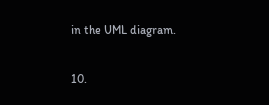in the UML diagram.

10.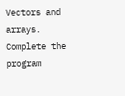Vectors and arrays. Complete the program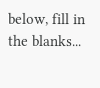below, fill in the blanks...